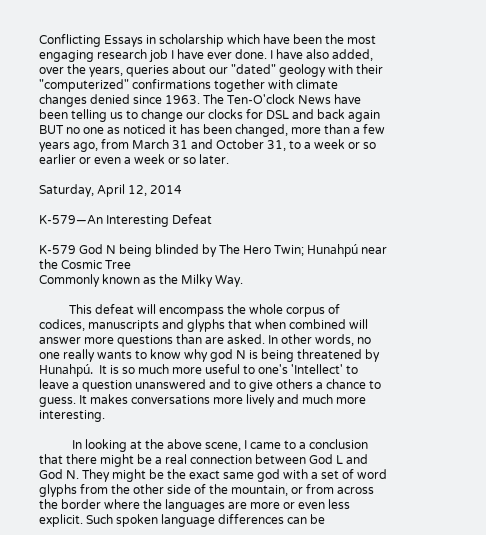Conflicting Essays in scholarship which have been the most engaging research job I have ever done. I have also added, over the years, queries about our "dated" geology with their "computerized" confirmations together with climate changes denied since 1963. The Ten-O'clock News have been telling us to change our clocks for DSL and back again BUT no one as noticed it has been changed, more than a few years ago, from March 31 and October 31, to a week or so earlier or even a week or so later.

Saturday, April 12, 2014

K-579—An Interesting Defeat

K-579 God N being blinded by The Hero Twin; Hunahpú near the Cosmic Tree
Commonly known as the Milky Way.

          This defeat will encompass the whole corpus of codices, manuscripts and glyphs that when combined will answer more questions than are asked. In other words, no one really wants to know why god N is being threatened by Hunahpú.  It is so much more useful to one's 'Intellect' to leave a question unanswered and to give others a chance to guess. It makes conversations more lively and much more interesting.

           In looking at the above scene, I came to a conclusion that there might be a real connection between God L and God N. They might be the exact same god with a set of word glyphs from the other side of the mountain, or from across the border where the languages are more or even less explicit. Such spoken language differences can be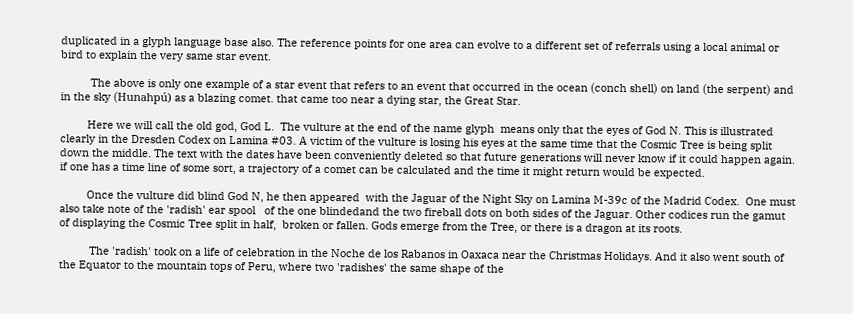duplicated in a glyph language base also. The reference points for one area can evolve to a different set of referrals using a local animal or bird to explain the very same star event.

          The above is only one example of a star event that refers to an event that occurred in the ocean (conch shell) on land (the serpent) and in the sky (Hunahpú) as a blazing comet. that came too near a dying star, the Great Star.

         Here we will call the old god, God L.  The vulture at the end of the name glyph  means only that the eyes of God N. This is illustrated clearly in the Dresden Codex on Lamina #03. A victim of the vulture is losing his eyes at the same time that the Cosmic Tree is being split down the middle. The text with the dates have been conveniently deleted so that future generations will never know if it could happen again.  if one has a time line of some sort, a trajectory of a comet can be calculated and the time it might return would be expected.

         Once the vulture did blind God N, he then appeared  with the Jaguar of the Night Sky on Lamina M-39c of the Madrid Codex.  One must also take note of the 'radish' ear spool   of the one blindedand the two fireball dots on both sides of the Jaguar. Other codices run the gamut of displaying the Cosmic Tree split in half,  broken or fallen. Gods emerge from the Tree, or there is a dragon at its roots.

          The 'radish' took on a life of celebration in the Noche de los Rabanos in Oaxaca near the Christmas Holidays. And it also went south of the Equator to the mountain tops of Peru, where two 'radishes' the same shape of the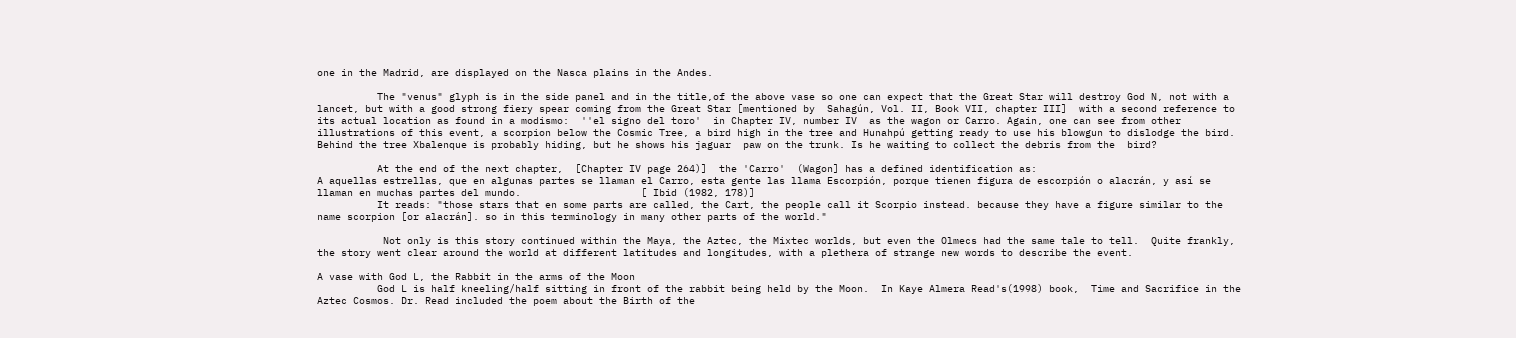one in the Madrid, are displayed on the Nasca plains in the Andes.

          The "venus" glyph is in the side panel and in the title,of the above vase so one can expect that the Great Star will destroy God N, not with a lancet, but with a good strong fiery spear coming from the Great Star [mentioned by  Sahagún, Vol. II, Book VII, chapter III]  with a second reference to its actual location as found in a modismo:  ''el signo del toro'  in Chapter IV, number IV  as the wagon or Carro. Again, one can see from other illustrations of this event, a scorpion below the Cosmic Tree, a bird high in the tree and Hunahpú getting ready to use his blowgun to dislodge the bird. Behind the tree Xbalenque is probably hiding, but he shows his jaguar  paw on the trunk. Is he waiting to collect the debris from the  bird?

          At the end of the next chapter,  [Chapter IV page 264)]  the 'Carro'  (Wagon] has a defined identification as:
A aquellas estrellas, que en algunas partes se llaman el Carro, esta gente las llama Escorpión, porque tienen figura de escorpión o alacrán, y así se llaman en muchas partes del mundo.                    [ Ibid (1982, 178)]
          It reads: "those stars that en some parts are called, the Cart, the people call it Scorpio instead. because they have a figure similar to the  name scorpion [or alacrán]. so in this terminology in many other parts of the world."

           Not only is this story continued within the Maya, the Aztec, the Mixtec worlds, but even the Olmecs had the same tale to tell.  Quite frankly, the story went clear around the world at different latitudes and longitudes, with a plethera of strange new words to describe the event.

A vase with God L, the Rabbit in the arms of the Moon
          God L is half kneeling/half sitting in front of the rabbit being held by the Moon.  In Kaye Almera Read's(1998) book,  Time and Sacrifice in the Aztec Cosmos. Dr. Read included the poem about the Birth of the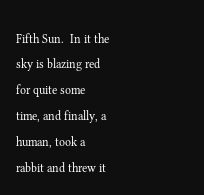Fifth Sun.  In it the sky is blazing red for quite some time, and finally, a human, took a rabbit and threw it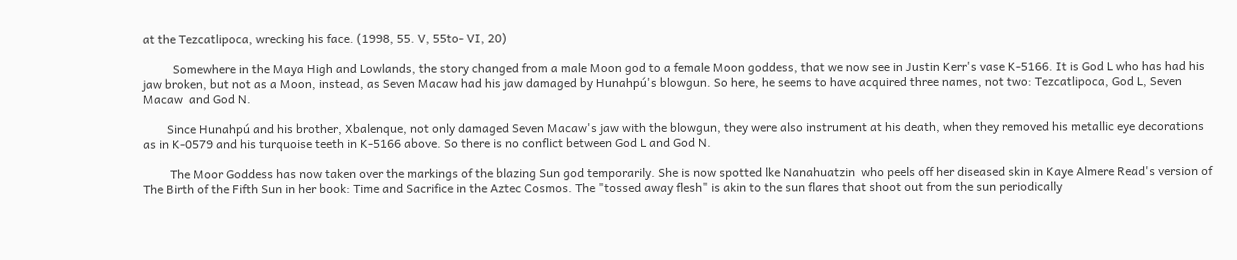at the Tezcatlipoca, wrecking his face. (1998, 55. V, 55to- VI, 20)

          Somewhere in the Maya High and Lowlands, the story changed from a male Moon god to a female Moon goddess, that we now see in Justin Kerr's vase K-5166. It is God L who has had his jaw broken, but not as a Moon, instead, as Seven Macaw had his jaw damaged by Hunahpú's blowgun. So here, he seems to have acquired three names, not two: Tezcatlipoca, God L, Seven Macaw  and God N.

        Since Hunahpú and his brother, Xbalenque, not only damaged Seven Macaw's jaw with the blowgun, they were also instrument at his death, when they removed his metallic eye decorations as in K-0579 and his turquoise teeth in K-5166 above. So there is no conflict between God L and God N.

         The Moor Goddess has now taken over the markings of the blazing Sun god temporarily. She is now spotted lke Nanahuatzin  who peels off her diseased skin in Kaye Almere Read's version of The Birth of the Fifth Sun in her book: Time and Sacrifice in the Aztec Cosmos. The "tossed away flesh" is akin to the sun flares that shoot out from the sun periodically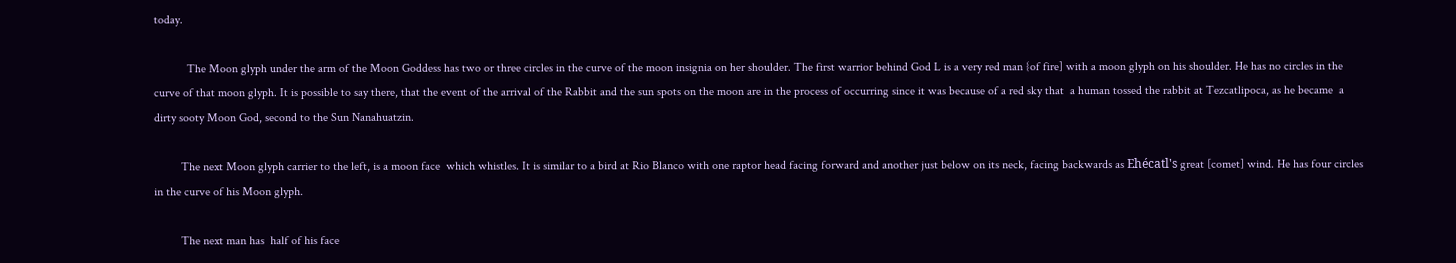today.

           The Moon glyph under the arm of the Moon Goddess has two or three circles in the curve of the moon insignia on her shoulder. The first warrior behind God L is a very red man {of fire] with a moon glyph on his shoulder. He has no circles in the curve of that moon glyph. It is possible to say there, that the event of the arrival of the Rabbit and the sun spots on the moon are in the process of occurring since it was because of a red sky that  a human tossed the rabbit at Tezcatlipoca, as he became  a dirty sooty Moon God, second to the Sun Nanahuatzin.

         The next Moon glyph carrier to the left, is a moon face  which whistles. It is similar to a bird at Rio Blanco with one raptor head facing forward and another just below on its neck, facing backwards as Ehécatl's great [comet] wind. He has four circles in the curve of his Moon glyph.

         The next man has  half of his face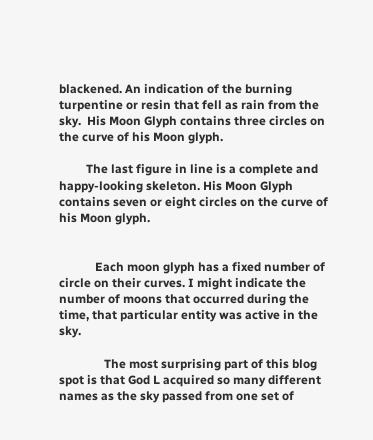blackened. An indication of the burning turpentine or resin that fell as rain from the sky.  His Moon Glyph contains three circles on the curve of his Moon glyph.

         The last figure in line is a complete and happy-looking skeleton. His Moon Glyph contains seven or eight circles on the curve of his Moon glyph.


            Each moon glyph has a fixed number of circle on their curves. I might indicate the number of moons that occurred during the time, that particular entity was active in the sky.

               The most surprising part of this blog spot is that God L acquired so many different names as the sky passed from one set of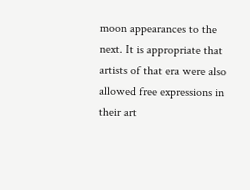moon appearances to the next. It is appropriate that artists of that era were also allowed free expressions in their art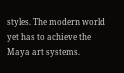styles. The modern world yet has to achieve the Maya art systems.